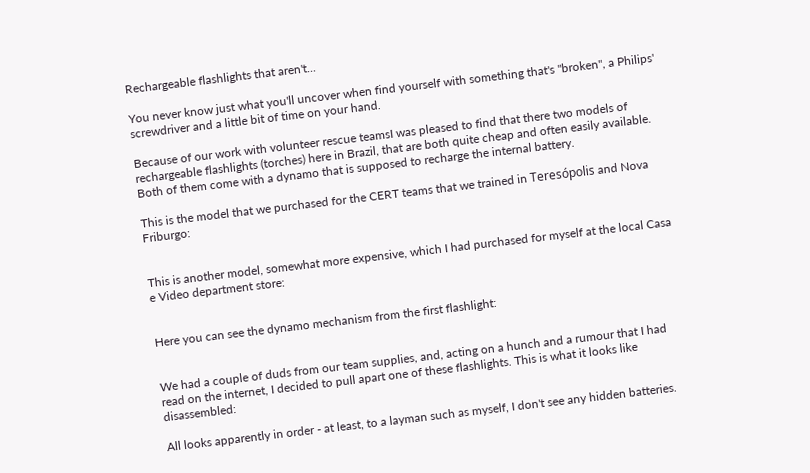Rechargeable flashlights that aren't...

You never know just what you'll uncover when find yourself with something that's "broken", a Philips' screwdriver and a little bit of time on your hand.

Because of our work with volunteer rescue teamsI was pleased to find that there two models of rechargeable flashlights (torches) here in Brazil, that are both quite cheap and often easily available. Both of them come with a dynamo that is supposed to recharge the internal battery.

This is the model that we purchased for the CERT teams that we trained in Teresópolis and Nova Friburgo:


This is another model, somewhat more expensive, which I had purchased for myself at the local Casa e Video department store:


Here you can see the dynamo mechanism from the first flashlight:


We had a couple of duds from our team supplies, and, acting on a hunch and a rumour that I had read on the internet, I decided to pull apart one of these flashlights. This is what it looks like disassembled:

All looks apparently in order - at least, to a layman such as myself, I don't see any hidden batteries.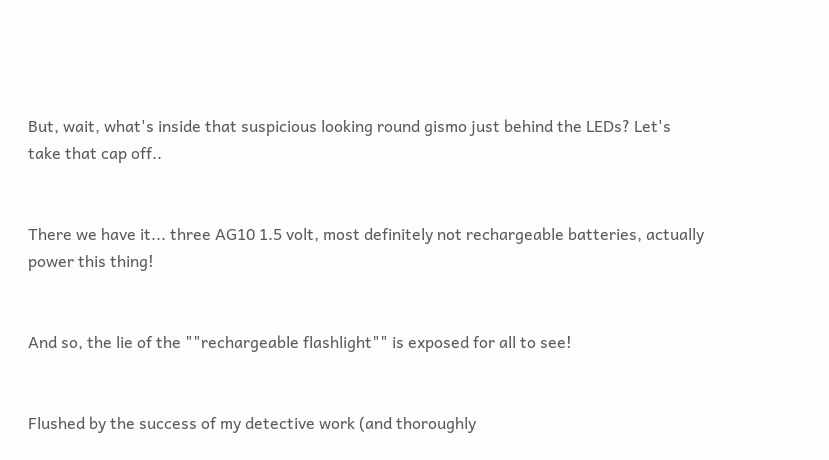But, wait, what's inside that suspicious looking round gismo just behind the LEDs? Let's take that cap off..


There we have it... three AG10 1.5 volt, most definitely not rechargeable batteries, actually power this thing!


And so, the lie of the ""rechargeable flashlight"" is exposed for all to see!


Flushed by the success of my detective work (and thoroughly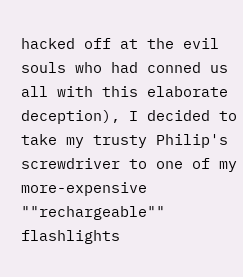hacked off at the evil souls who had conned us all with this elaborate deception), I decided to take my trusty Philip's screwdriver to one of my more-expensive ""rechargeable"" flashlights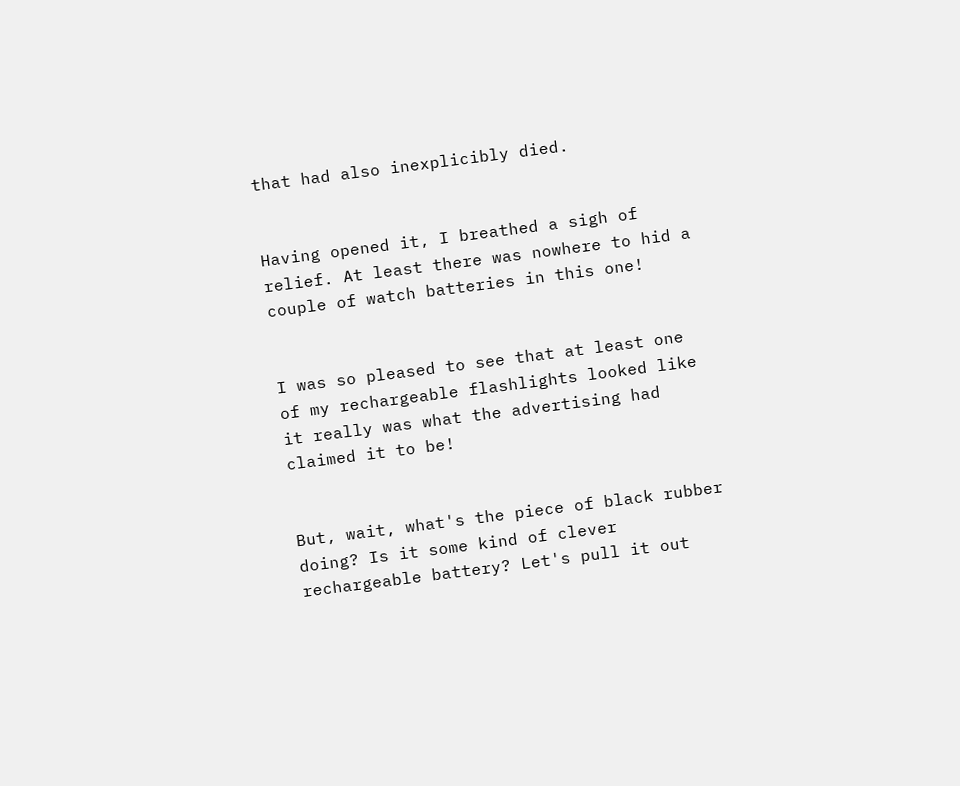that had also inexplicibly died.


Having opened it, I breathed a sigh of relief. At least there was nowhere to hid a couple of watch batteries in this one!


I was so pleased to see that at least one of my rechargeable flashlights looked like it really was what the advertising had claimed it to be!


But, wait, what's the piece of black rubber doing? Is it some kind of clever rechargeable battery? Let's pull it out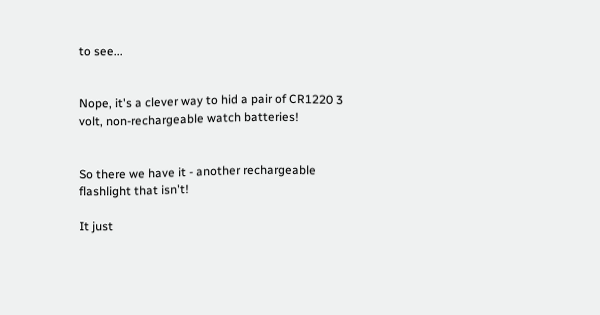to see...


Nope, it's a clever way to hid a pair of CR1220 3 volt, non-rechargeable watch batteries!


So there we have it - another rechargeable flashlight that isn't!

It just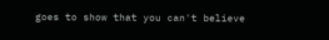goes to show that you can't believe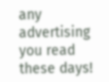any advertising you read these days!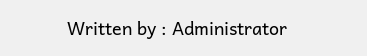Written by : Administrator